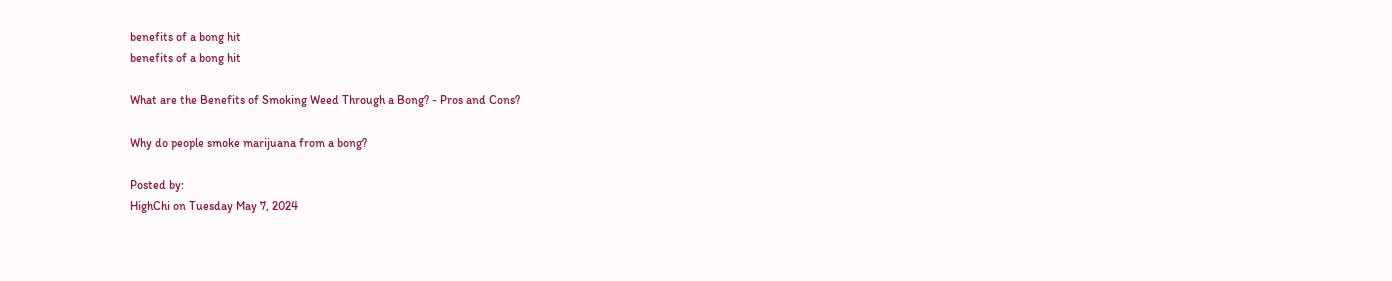benefits of a bong hit
benefits of a bong hit

What are the Benefits of Smoking Weed Through a Bong? - Pros and Cons?

Why do people smoke marijuana from a bong?

Posted by:
HighChi on Tuesday May 7, 2024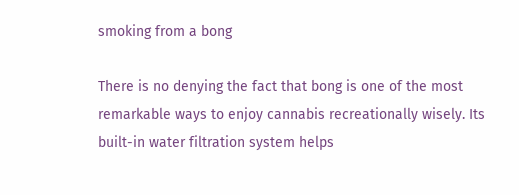smoking from a bong

There is no denying the fact that bong is one of the most remarkable ways to enjoy cannabis recreationally wisely. Its built-in water filtration system helps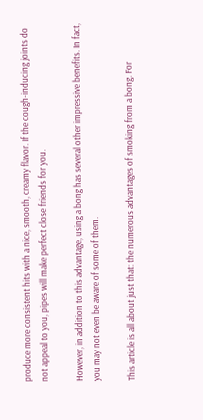produce more consistent hits with a nice, smooth, creamy flavor. If the cough-inducing joints do not appeal to you, pipes will make perfect close friends for you.

However, in addition to this advantage, using a bong has several other impressive benefits. In fact, you may not even be aware of some of them.

This article is all about just that: the numerous advantages of smoking from a bong. For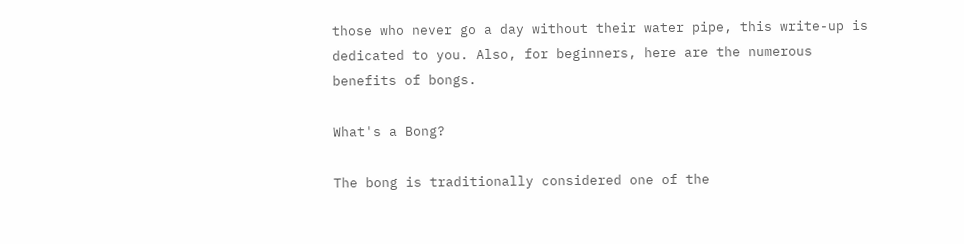those who never go a day without their water pipe, this write-up is dedicated to you. Also, for beginners, here are the numerous benefits of bongs.

What's a Bong?

The bong is traditionally considered one of the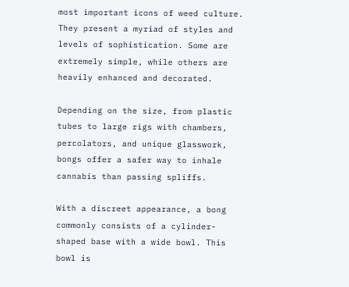most important icons of weed culture. They present a myriad of styles and levels of sophistication. Some are extremely simple, while others are heavily enhanced and decorated.

Depending on the size, from plastic tubes to large rigs with chambers, percolators, and unique glasswork, bongs offer a safer way to inhale cannabis than passing spliffs.

With a discreet appearance, a bong commonly consists of a cylinder-shaped base with a wide bowl. This bowl is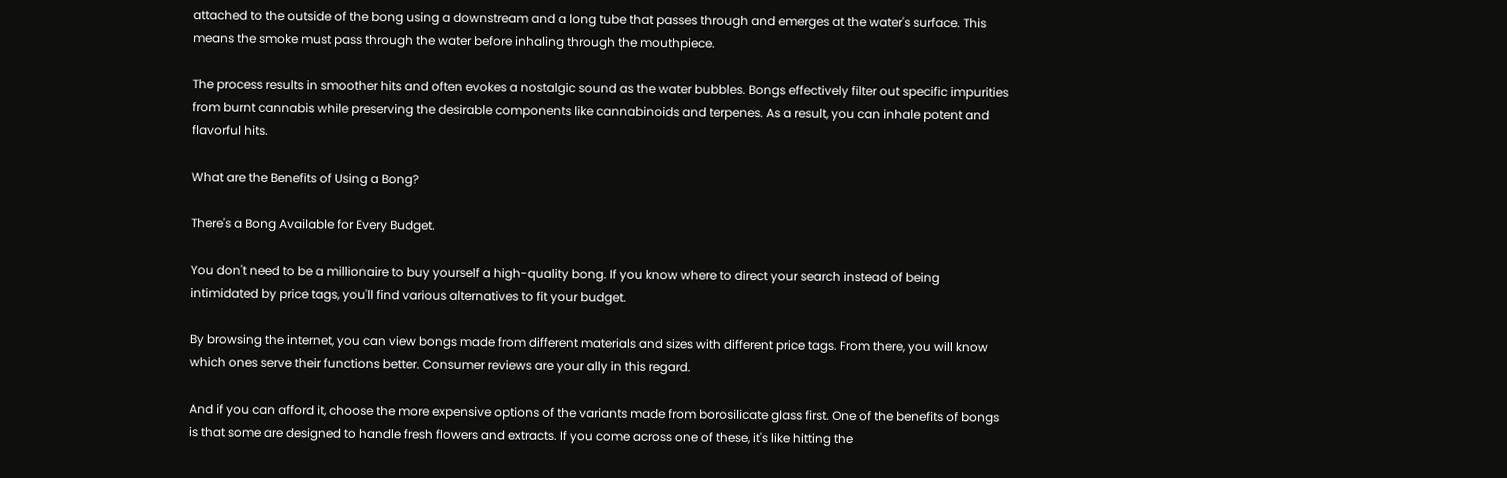attached to the outside of the bong using a downstream and a long tube that passes through and emerges at the water's surface. This means the smoke must pass through the water before inhaling through the mouthpiece.

The process results in smoother hits and often evokes a nostalgic sound as the water bubbles. Bongs effectively filter out specific impurities from burnt cannabis while preserving the desirable components like cannabinoids and terpenes. As a result, you can inhale potent and flavorful hits.

What are the Benefits of Using a Bong?

There's a Bong Available for Every Budget.

You don't need to be a millionaire to buy yourself a high-quality bong. If you know where to direct your search instead of being intimidated by price tags, you'll find various alternatives to fit your budget.

By browsing the internet, you can view bongs made from different materials and sizes with different price tags. From there, you will know which ones serve their functions better. Consumer reviews are your ally in this regard.

And if you can afford it, choose the more expensive options of the variants made from borosilicate glass first. One of the benefits of bongs is that some are designed to handle fresh flowers and extracts. If you come across one of these, it's like hitting the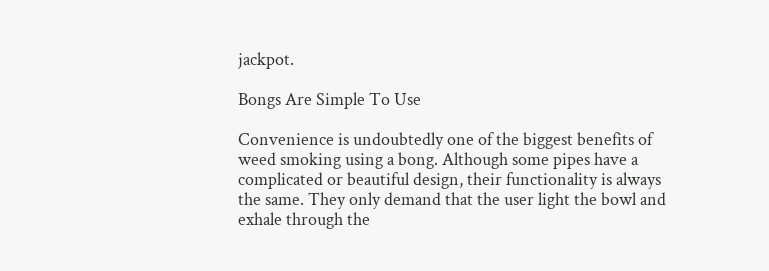jackpot.

Bongs Are Simple To Use

Convenience is undoubtedly one of the biggest benefits of weed smoking using a bong. Although some pipes have a complicated or beautiful design, their functionality is always the same. They only demand that the user light the bowl and exhale through the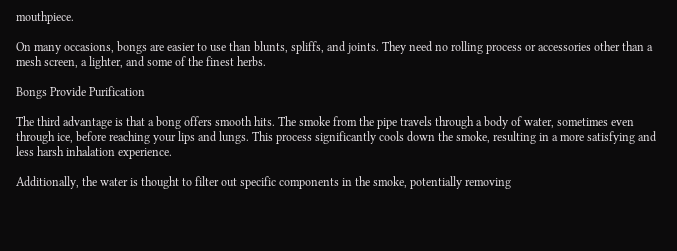mouthpiece.

On many occasions, bongs are easier to use than blunts, spliffs, and joints. They need no rolling process or accessories other than a mesh screen, a lighter, and some of the finest herbs.

Bongs Provide Purification

The third advantage is that a bong offers smooth hits. The smoke from the pipe travels through a body of water, sometimes even through ice, before reaching your lips and lungs. This process significantly cools down the smoke, resulting in a more satisfying and less harsh inhalation experience.

Additionally, the water is thought to filter out specific components in the smoke, potentially removing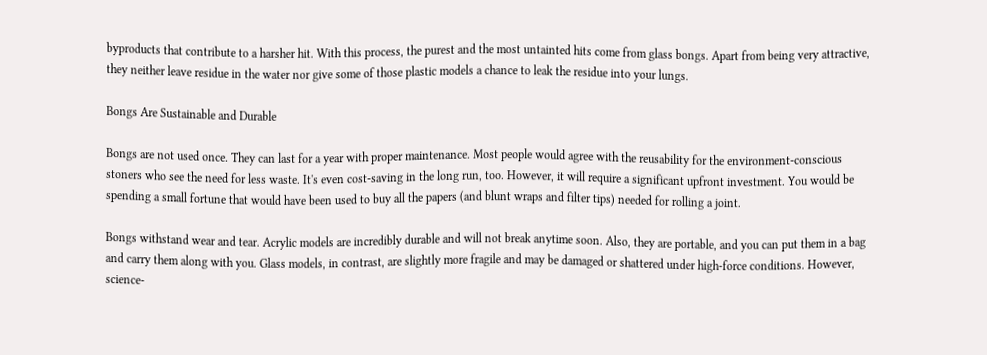byproducts that contribute to a harsher hit. With this process, the purest and the most untainted hits come from glass bongs. Apart from being very attractive, they neither leave residue in the water nor give some of those plastic models a chance to leak the residue into your lungs.

Bongs Are Sustainable and Durable

Bongs are not used once. They can last for a year with proper maintenance. Most people would agree with the reusability for the environment-conscious stoners who see the need for less waste. It's even cost-saving in the long run, too. However, it will require a significant upfront investment. You would be spending a small fortune that would have been used to buy all the papers (and blunt wraps and filter tips) needed for rolling a joint.

Bongs withstand wear and tear. Acrylic models are incredibly durable and will not break anytime soon. Also, they are portable, and you can put them in a bag and carry them along with you. Glass models, in contrast, are slightly more fragile and may be damaged or shattered under high-force conditions. However, science-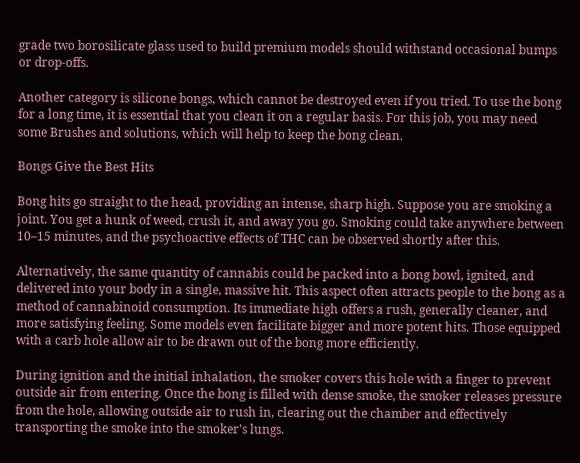grade two borosilicate glass used to build premium models should withstand occasional bumps or drop-offs.

Another category is silicone bongs, which cannot be destroyed even if you tried. To use the bong for a long time, it is essential that you clean it on a regular basis. For this job, you may need some Brushes and solutions, which will help to keep the bong clean.

Bongs Give the Best Hits

Bong hits go straight to the head, providing an intense, sharp high. Suppose you are smoking a joint. You get a hunk of weed, crush it, and away you go. Smoking could take anywhere between 10–15 minutes, and the psychoactive effects of THC can be observed shortly after this.

Alternatively, the same quantity of cannabis could be packed into a bong bowl, ignited, and delivered into your body in a single, massive hit. This aspect often attracts people to the bong as a method of cannabinoid consumption. Its immediate high offers a rush, generally cleaner, and more satisfying feeling. Some models even facilitate bigger and more potent hits. Those equipped with a carb hole allow air to be drawn out of the bong more efficiently.

During ignition and the initial inhalation, the smoker covers this hole with a finger to prevent outside air from entering. Once the bong is filled with dense smoke, the smoker releases pressure from the hole, allowing outside air to rush in, clearing out the chamber and effectively transporting the smoke into the smoker's lungs.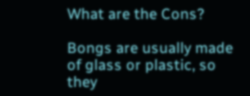What are the Cons?

Bongs are usually made of glass or plastic, so they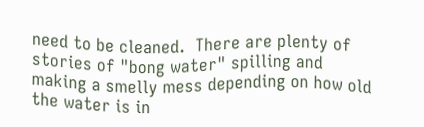need to be cleaned.  There are plenty of stories of "bong water" spilling and making a smelly mess depending on how old the water is in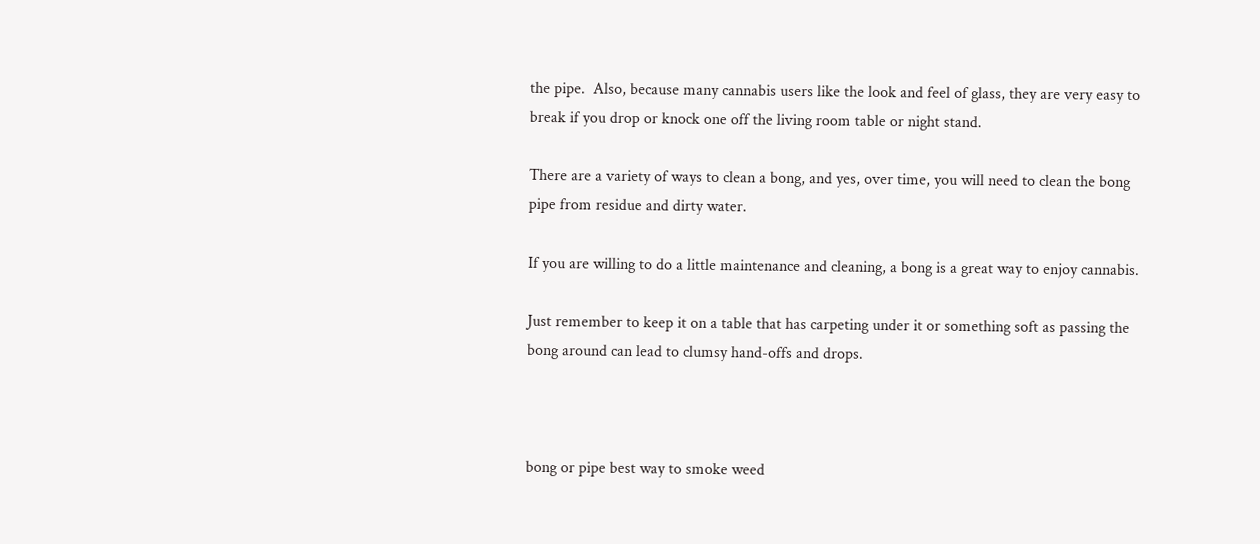the pipe.  Also, because many cannabis users like the look and feel of glass, they are very easy to break if you drop or knock one off the living room table or night stand.

There are a variety of ways to clean a bong, and yes, over time, you will need to clean the bong pipe from residue and dirty water.

If you are willing to do a little maintenance and cleaning, a bong is a great way to enjoy cannabis.

Just remember to keep it on a table that has carpeting under it or something soft as passing the bong around can lead to clumsy hand-offs and drops.



bong or pipe best way to smoke weed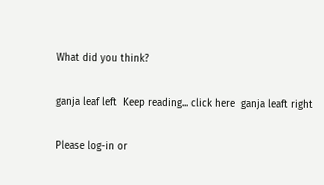What did you think?

ganja leaf left  Keep reading... click here  ganja leaft right

Please log-in or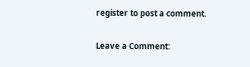register to post a comment.

Leave a Comment: